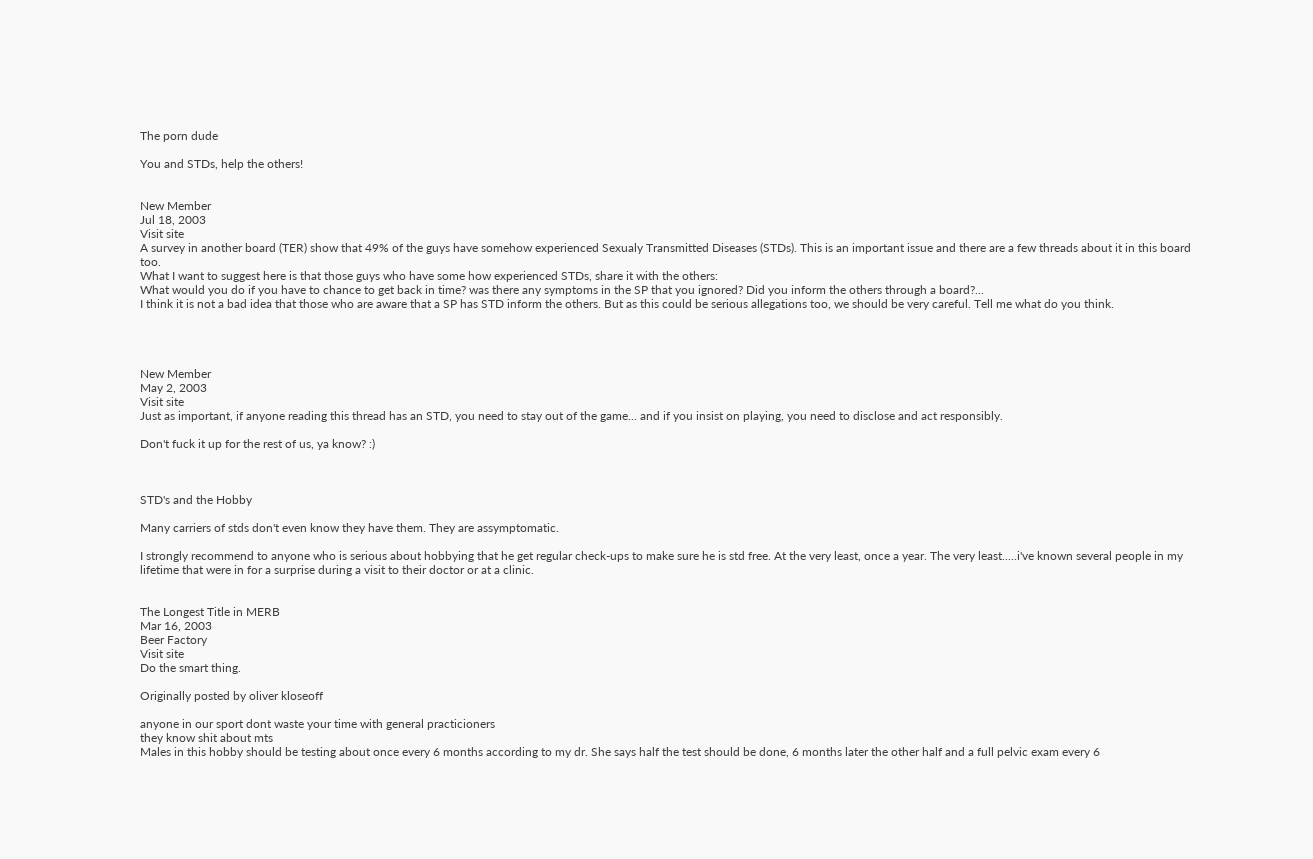The porn dude

You and STDs, help the others!


New Member
Jul 18, 2003
Visit site
A survey in another board (TER) show that 49% of the guys have somehow experienced Sexualy Transmitted Diseases (STDs). This is an important issue and there are a few threads about it in this board too.
What I want to suggest here is that those guys who have some how experienced STDs, share it with the others:
What would you do if you have to chance to get back in time? was there any symptoms in the SP that you ignored? Did you inform the others through a board?...
I think it is not a bad idea that those who are aware that a SP has STD inform the others. But as this could be serious allegations too, we should be very careful. Tell me what do you think.




New Member
May 2, 2003
Visit site
Just as important, if anyone reading this thread has an STD, you need to stay out of the game... and if you insist on playing, you need to disclose and act responsibly.

Don't fuck it up for the rest of us, ya know? :)



STD's and the Hobby

Many carriers of stds don't even know they have them. They are assymptomatic.

I strongly recommend to anyone who is serious about hobbying that he get regular check-ups to make sure he is std free. At the very least, once a year. The very least.....i've known several people in my lifetime that were in for a surprise during a visit to their doctor or at a clinic.


The Longest Title in MERB
Mar 16, 2003
Beer Factory
Visit site
Do the smart thing.

Originally posted by oliver kloseoff

anyone in our sport dont waste your time with general practicioners
they know shit about mts
Males in this hobby should be testing about once every 6 months according to my dr. She says half the test should be done, 6 months later the other half and a full pelvic exam every 6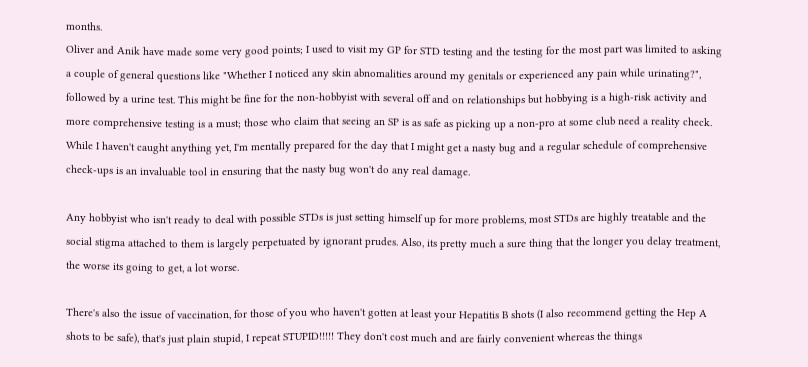months.
Oliver and Anik have made some very good points; I used to visit my GP for STD testing and the testing for the most part was limited to asking a couple of general questions like "Whether I noticed any skin abnomalities around my genitals or experienced any pain while urinating?", followed by a urine test. This might be fine for the non-hobbyist with several off and on relationships but hobbying is a high-risk activity and more comprehensive testing is a must; those who claim that seeing an SP is as safe as picking up a non-pro at some club need a reality check. While I haven't caught anything yet, I'm mentally prepared for the day that I might get a nasty bug and a regular schedule of comprehensive check-ups is an invaluable tool in ensuring that the nasty bug won't do any real damage.

Any hobbyist who isn't ready to deal with possible STDs is just setting himself up for more problems, most STDs are highly treatable and the social stigma attached to them is largely perpetuated by ignorant prudes. Also, its pretty much a sure thing that the longer you delay treatment, the worse its going to get, a lot worse.

There's also the issue of vaccination, for those of you who haven't gotten at least your Hepatitis B shots (I also recommend getting the Hep A shots to be safe), that's just plain stupid, I repeat STUPID!!!!! They don't cost much and are fairly convenient whereas the things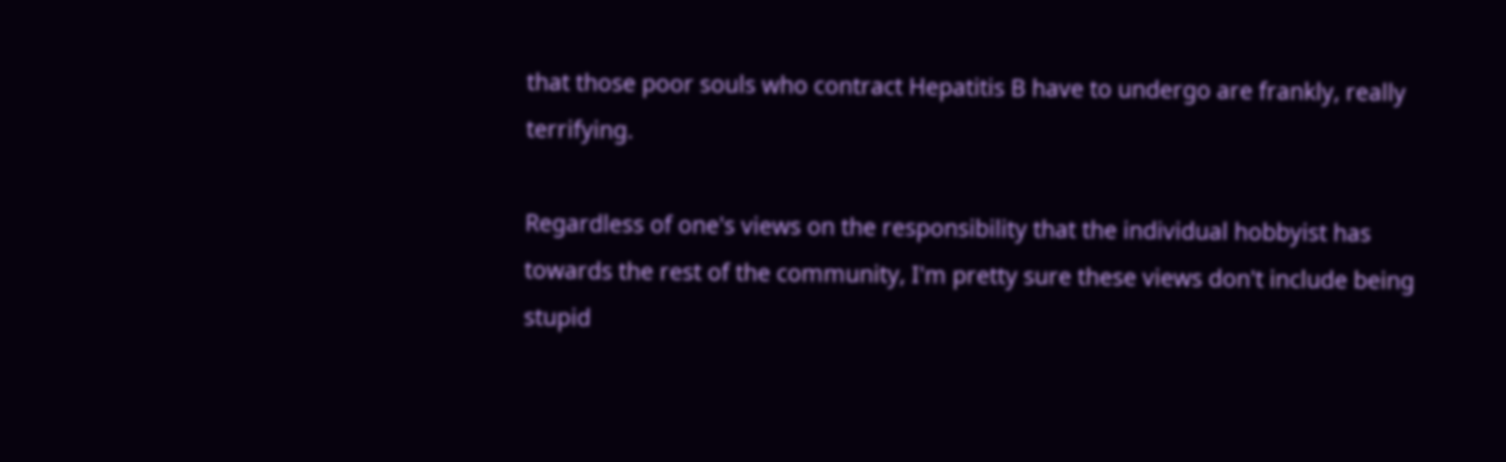that those poor souls who contract Hepatitis B have to undergo are frankly, really terrifying.

Regardless of one's views on the responsibility that the individual hobbyist has towards the rest of the community, I'm pretty sure these views don't include being stupid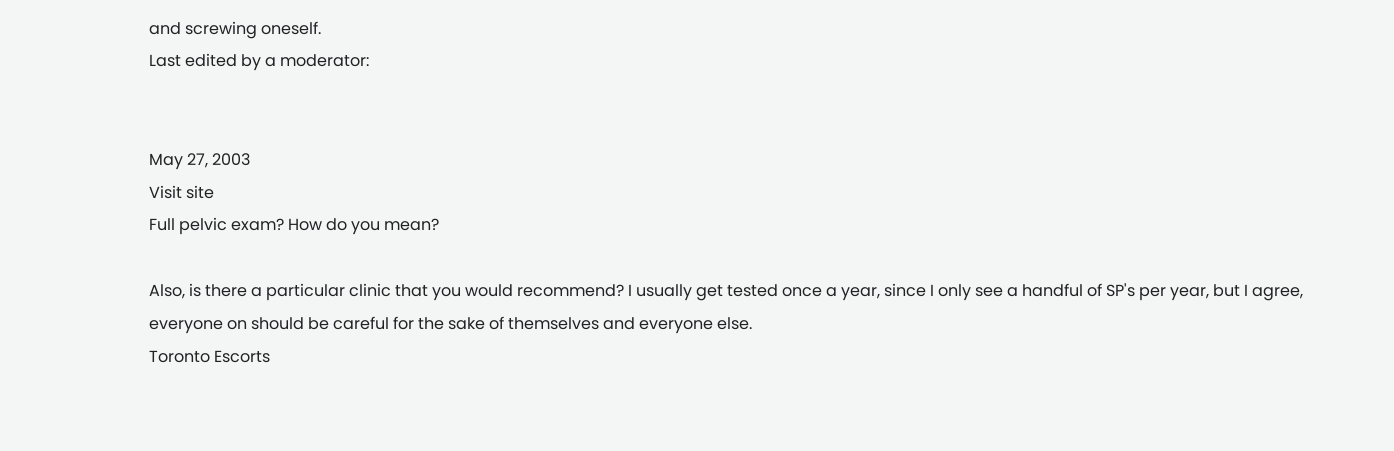and screwing oneself.
Last edited by a moderator:


May 27, 2003
Visit site
Full pelvic exam? How do you mean?

Also, is there a particular clinic that you would recommend? I usually get tested once a year, since I only see a handful of SP's per year, but I agree, everyone on should be careful for the sake of themselves and everyone else.
Toronto Escorts